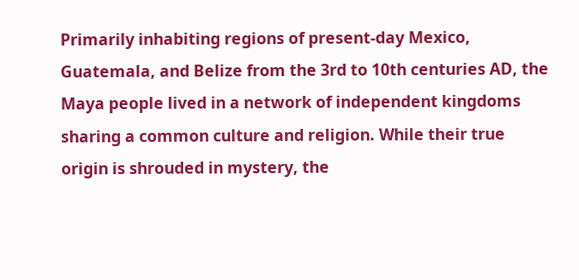Primarily inhabiting regions of present-day Mexico, Guatemala, and Belize from the 3rd to 10th centuries AD, the Maya people lived in a network of independent kingdoms sharing a common culture and religion. While their true origin is shrouded in mystery, the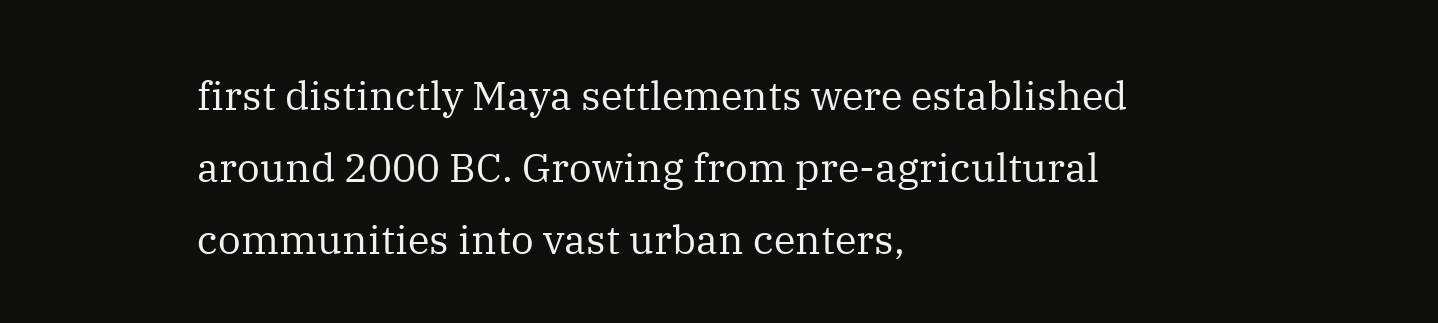first distinctly Maya settlements were established around 2000 BC. Growing from pre-agricultural communities into vast urban centers,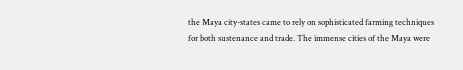the Maya city-states came to rely on sophisticated farming techniques for both sustenance and trade. The immense cities of the Maya were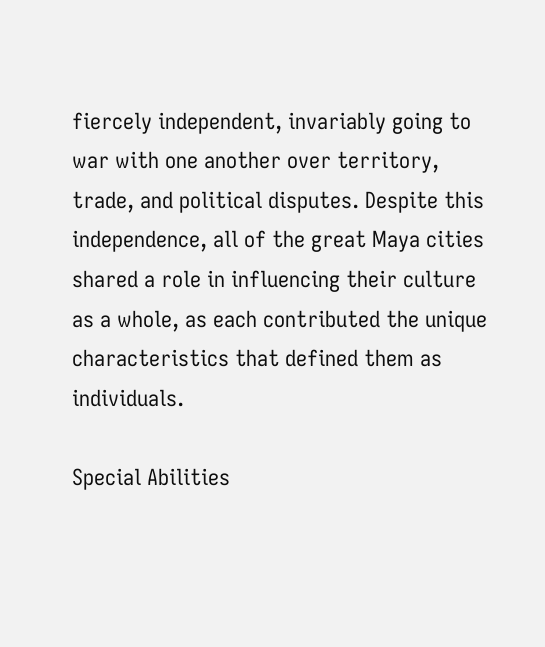fiercely independent, invariably going to war with one another over territory, trade, and political disputes. Despite this independence, all of the great Maya cities shared a role in influencing their culture as a whole, as each contributed the unique characteristics that defined them as individuals.

Special Abilities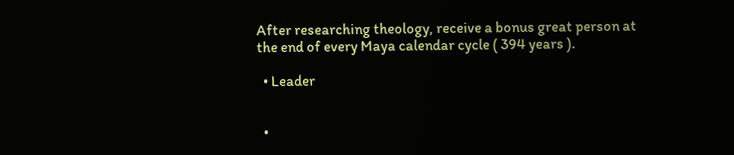After researching theology, receive a bonus great person at the end of every Maya calendar cycle ( 394 years ).

  • Leader


  •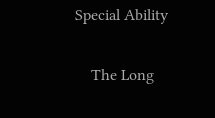Special Ability

    The Long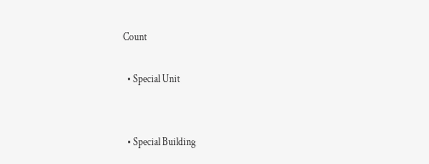Count

  • Special Unit


  • Special Building